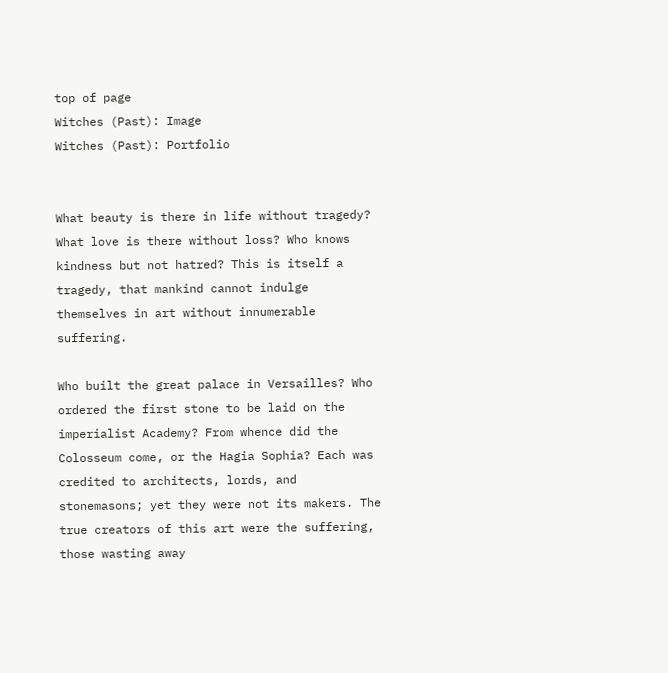top of page
Witches (Past): Image
Witches (Past): Portfolio


What beauty is there in life without tragedy? What love is there without loss? Who knows kindness but not hatred? This is itself a tragedy, that mankind cannot indulge themselves in art without innumerable suffering.

Who built the great palace in Versailles? Who ordered the first stone to be laid on the imperialist Academy? From whence did the Colosseum come, or the Hagia Sophia? Each was credited to architects, lords, and stonemasons; yet they were not its makers. The true creators of this art were the suffering, those wasting away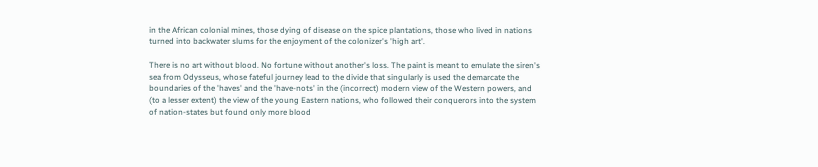in the African colonial mines, those dying of disease on the spice plantations, those who lived in nations turned into backwater slums for the enjoyment of the colonizer's 'high art'.

There is no art without blood. No fortune without another's loss. The paint is meant to emulate the siren's sea from Odysseus, whose fateful journey lead to the divide that singularly is used the demarcate the boundaries of the 'haves' and the 'have-nots' in the (incorrect) modern view of the Western powers, and (to a lesser extent) the view of the young Eastern nations, who followed their conquerors into the system of nation-states but found only more blood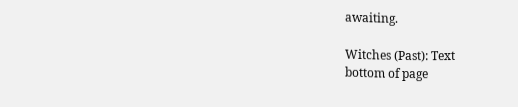awaiting.

Witches (Past): Text
bottom of page